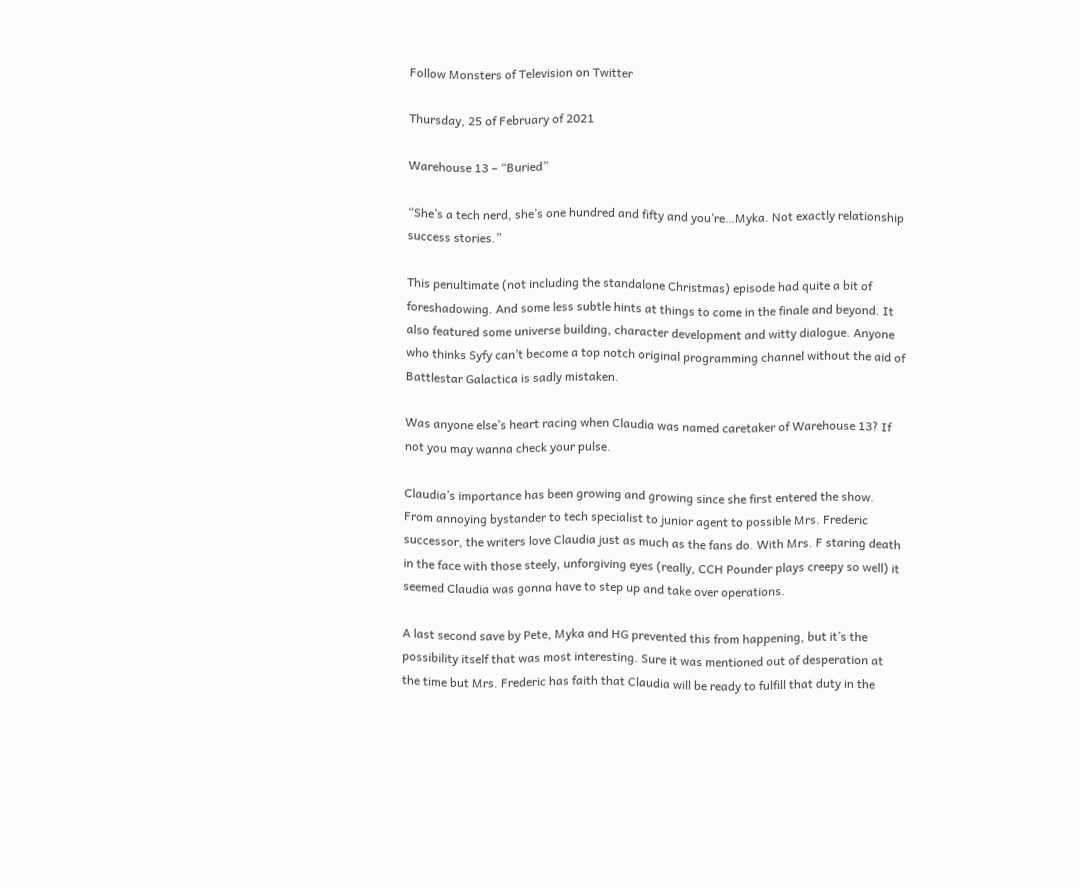Follow Monsters of Television on Twitter

Thursday, 25 of February of 2021

Warehouse 13 – “Buried”

“She’s a tech nerd, she’s one hundred and fifty and you’re…Myka. Not exactly relationship success stories.”

This penultimate (not including the standalone Christmas) episode had quite a bit of foreshadowing. And some less subtle hints at things to come in the finale and beyond. It also featured some universe building, character development and witty dialogue. Anyone who thinks Syfy can’t become a top notch original programming channel without the aid of Battlestar Galactica is sadly mistaken.

Was anyone else’s heart racing when Claudia was named caretaker of Warehouse 13? If not you may wanna check your pulse.

Claudia’s importance has been growing and growing since she first entered the show. From annoying bystander to tech specialist to junior agent to possible Mrs. Frederic successor, the writers love Claudia just as much as the fans do. With Mrs. F staring death in the face with those steely, unforgiving eyes (really, CCH Pounder plays creepy so well) it seemed Claudia was gonna have to step up and take over operations.

A last second save by Pete, Myka and HG prevented this from happening, but it’s the possibility itself that was most interesting. Sure it was mentioned out of desperation at the time but Mrs. Frederic has faith that Claudia will be ready to fulfill that duty in the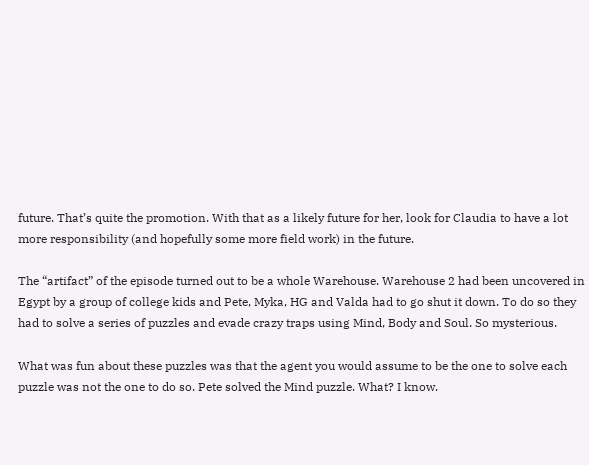future. That’s quite the promotion. With that as a likely future for her, look for Claudia to have a lot more responsibility (and hopefully some more field work) in the future.

The “artifact” of the episode turned out to be a whole Warehouse. Warehouse 2 had been uncovered in Egypt by a group of college kids and Pete, Myka, HG and Valda had to go shut it down. To do so they had to solve a series of puzzles and evade crazy traps using Mind, Body and Soul. So mysterious.

What was fun about these puzzles was that the agent you would assume to be the one to solve each puzzle was not the one to do so. Pete solved the Mind puzzle. What? I know.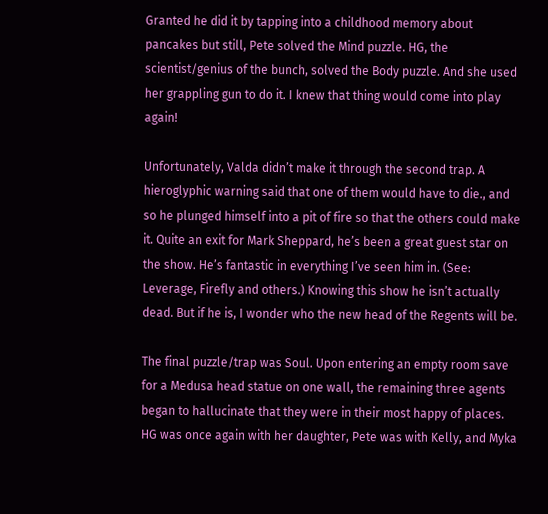Granted he did it by tapping into a childhood memory about pancakes but still, Pete solved the Mind puzzle. HG, the scientist/genius of the bunch, solved the Body puzzle. And she used her grappling gun to do it. I knew that thing would come into play again!

Unfortunately, Valda didn’t make it through the second trap. A hieroglyphic warning said that one of them would have to die., and so he plunged himself into a pit of fire so that the others could make it. Quite an exit for Mark Sheppard, he’s been a great guest star on the show. He’s fantastic in everything I’ve seen him in. (See: Leverage, Firefly and others.) Knowing this show he isn’t actually dead. But if he is, I wonder who the new head of the Regents will be.

The final puzzle/trap was Soul. Upon entering an empty room save for a Medusa head statue on one wall, the remaining three agents began to hallucinate that they were in their most happy of places. HG was once again with her daughter, Pete was with Kelly, and Myka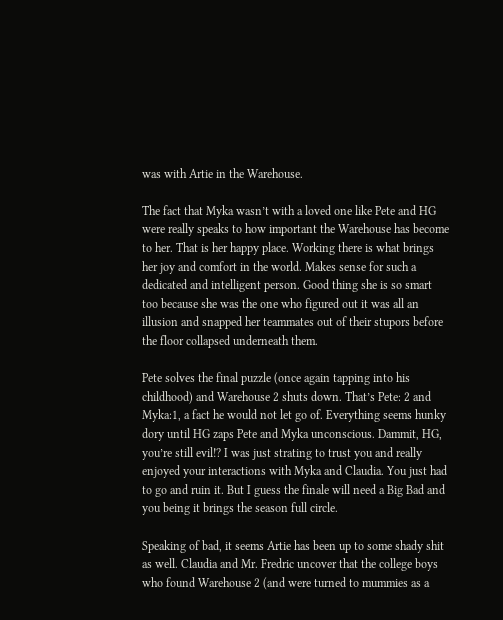was with Artie in the Warehouse.

The fact that Myka wasn’t with a loved one like Pete and HG were really speaks to how important the Warehouse has become to her. That is her happy place. Working there is what brings her joy and comfort in the world. Makes sense for such a dedicated and intelligent person. Good thing she is so smart too because she was the one who figured out it was all an illusion and snapped her teammates out of their stupors before the floor collapsed underneath them.

Pete solves the final puzzle (once again tapping into his childhood) and Warehouse 2 shuts down. That’s Pete: 2 and Myka:1, a fact he would not let go of. Everything seems hunky dory until HG zaps Pete and Myka unconscious. Dammit, HG, you’re still evil!? I was just strating to trust you and really enjoyed your interactions with Myka and Claudia. You just had to go and ruin it. But I guess the finale will need a Big Bad and you being it brings the season full circle.

Speaking of bad, it seems Artie has been up to some shady shit as well. Claudia and Mr. Fredric uncover that the college boys who found Warehouse 2 (and were turned to mummies as a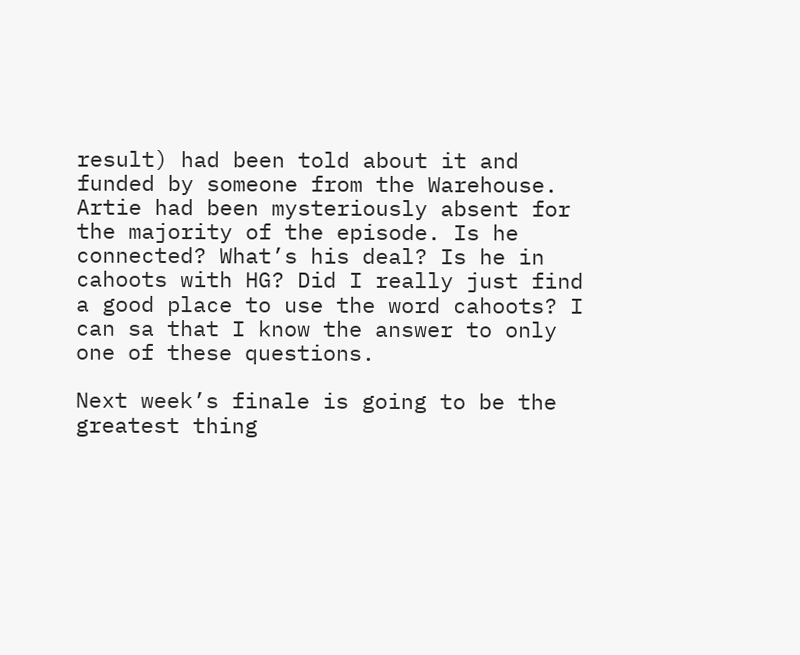result) had been told about it and funded by someone from the Warehouse. Artie had been mysteriously absent for the majority of the episode. Is he connected? What’s his deal? Is he in cahoots with HG? Did I really just find a good place to use the word cahoots? I can sa that I know the answer to only one of these questions.

Next week’s finale is going to be the greatest thing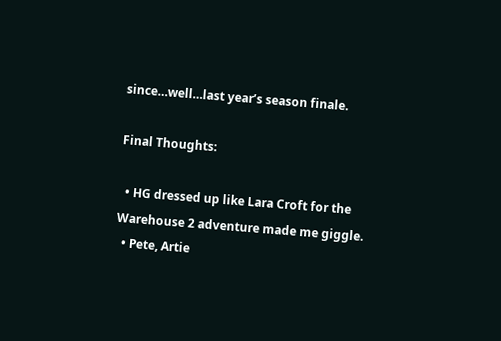since…well…last year’s season finale.

Final Thoughts:

  • HG dressed up like Lara Croft for the Warehouse 2 adventure made me giggle.
  • Pete, Artie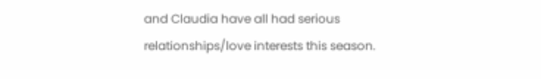and Claudia have all had serious relationships/love interests this season.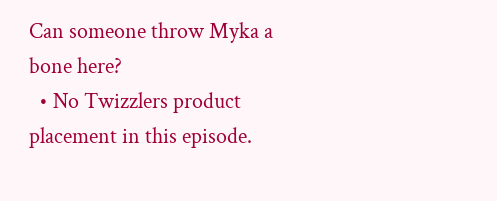Can someone throw Myka a bone here?
  • No Twizzlers product placement in this episode.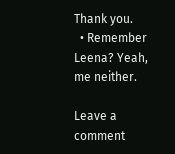Thank you.
  • Remember Leena? Yeah, me neither.

Leave a comment